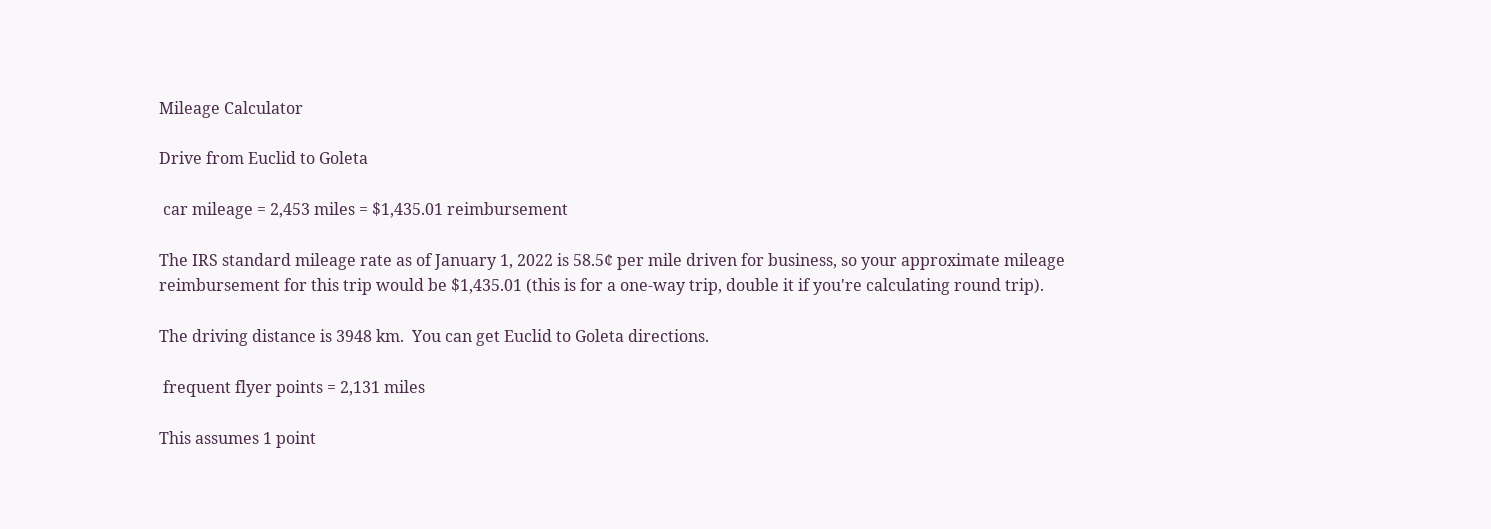Mileage Calculator

Drive from Euclid to Goleta

 car mileage = 2,453 miles = $1,435.01 reimbursement

The IRS standard mileage rate as of January 1, 2022 is 58.5¢ per mile driven for business, so your approximate mileage reimbursement for this trip would be $1,435.01 (this is for a one-way trip, double it if you're calculating round trip).

The driving distance is 3948 km.  You can get Euclid to Goleta directions.

 frequent flyer points = 2,131 miles

This assumes 1 point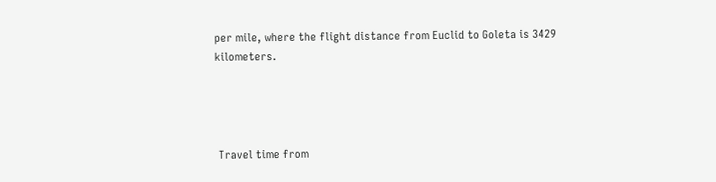per mile, where the flight distance from Euclid to Goleta is 3429 kilometers.




 Travel time from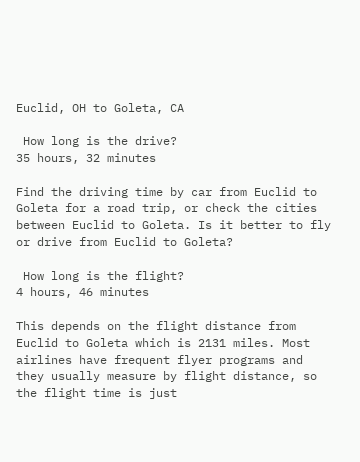Euclid, OH to Goleta, CA

 How long is the drive?
35 hours, 32 minutes

Find the driving time by car from Euclid to Goleta for a road trip, or check the cities between Euclid to Goleta. Is it better to fly or drive from Euclid to Goleta?

 How long is the flight?
4 hours, 46 minutes

This depends on the flight distance from Euclid to Goleta which is 2131 miles. Most airlines have frequent flyer programs and they usually measure by flight distance, so the flight time is just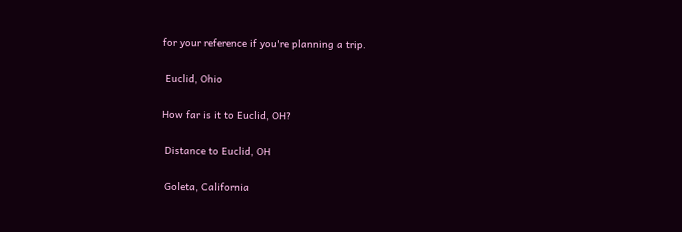for your reference if you're planning a trip.

 Euclid, Ohio

How far is it to Euclid, OH?

 Distance to Euclid, OH

 Goleta, California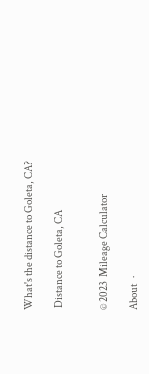What's the distance to Goleta, CA?

 Distance to Goleta, CA


© 2023  Mileage Calculator

About   ·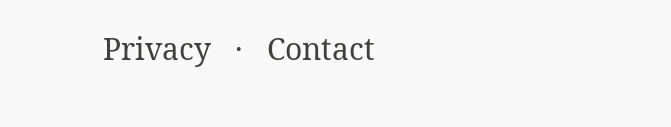Privacy   ·   Contact